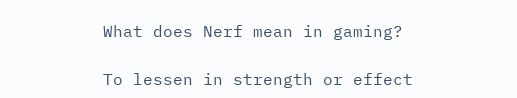What does Nerf mean in gaming?

To lessen in strength or effect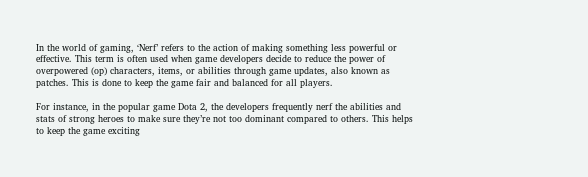In the world of gaming, ‘Nerf’ refers to the action of making something less powerful or effective. This term is often used when game developers decide to reduce the power of overpowered (op) characters, items, or abilities through game updates, also known as patches. This is done to keep the game fair and balanced for all players.

For instance, in the popular game Dota 2, the developers frequently nerf the abilities and stats of strong heroes to make sure they’re not too dominant compared to others. This helps to keep the game exciting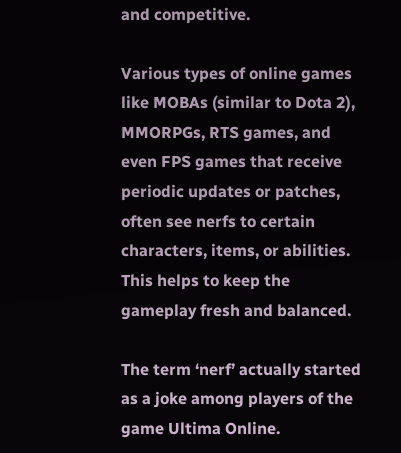and competitive.

Various types of online games like MOBAs (similar to Dota 2), MMORPGs, RTS games, and even FPS games that receive periodic updates or patches, often see nerfs to certain characters, items, or abilities. This helps to keep the gameplay fresh and balanced.

The term ‘nerf’ actually started as a joke among players of the game Ultima Online.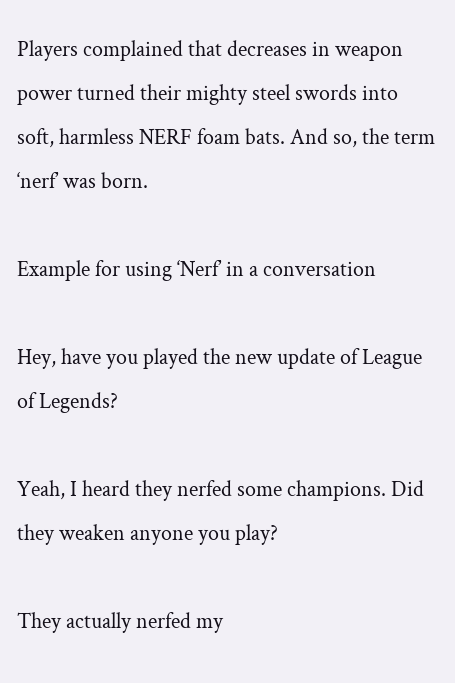Players complained that decreases in weapon power turned their mighty steel swords into soft, harmless NERF foam bats. And so, the term ‘nerf’ was born.

Example for using ‘Nerf’ in a conversation

Hey, have you played the new update of League of Legends?

Yeah, I heard they nerfed some champions. Did they weaken anyone you play?

They actually nerfed my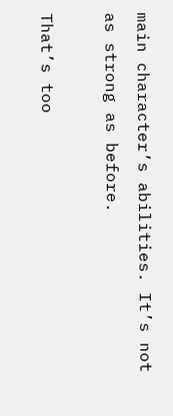main character’s abilities. It’s not as strong as before.

That’s too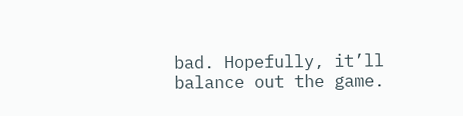bad. Hopefully, it’ll balance out the game.